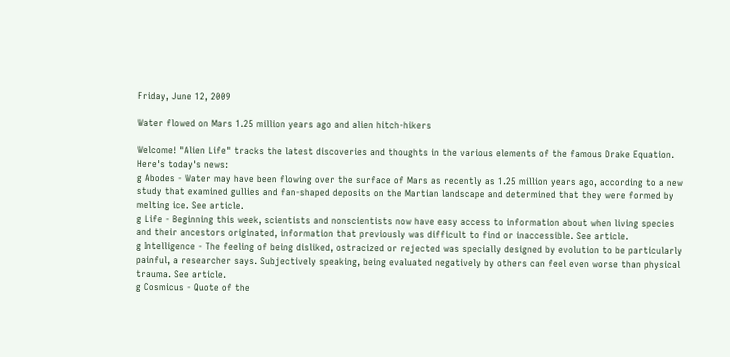Friday, June 12, 2009

Water flowed on Mars 1.25 million years ago and alien hitch-hikers

Welcome! "Alien Life" tracks the latest discoveries and thoughts in the various elements of the famous Drake Equation. Here's today's news:
g Abodes - Water may have been flowing over the surface of Mars as recently as 1.25 million years ago, according to a new study that examined gullies and fan-shaped deposits on the Martian landscape and determined that they were formed by melting ice. See article.
g Life - Beginning this week, scientists and nonscientists now have easy access to information about when living species and their ancestors originated, information that previously was difficult to find or inaccessible. See article.
g Intelligence - The feeling of being disliked, ostracized or rejected was specially designed by evolution to be particularly painful, a researcher says. Subjectively speaking, being evaluated negatively by others can feel even worse than physical trauma. See article.
g Cosmicus - Quote of the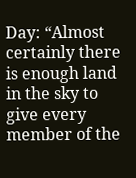Day: “Almost certainly there is enough land in the sky to give every member of the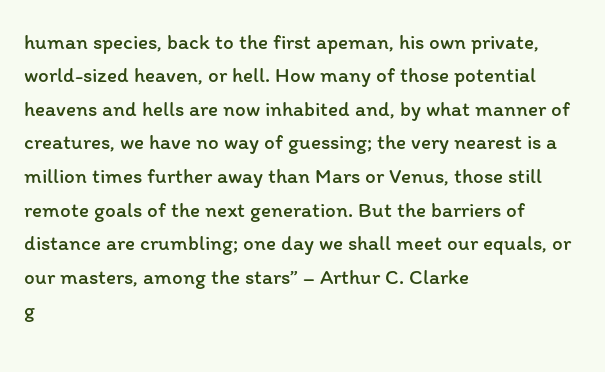human species, back to the first apeman, his own private, world-sized heaven, or hell. How many of those potential heavens and hells are now inhabited and, by what manner of creatures, we have no way of guessing; the very nearest is a million times further away than Mars or Venus, those still remote goals of the next generation. But the barriers of distance are crumbling; one day we shall meet our equals, or our masters, among the stars” – Arthur C. Clarke
g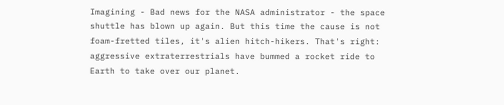Imagining - Bad news for the NASA administrator - the space shuttle has blown up again. But this time the cause is not foam-fretted tiles, it's alien hitch-hikers. That's right: aggressive extraterrestrials have bummed a rocket ride to Earth to take over our planet.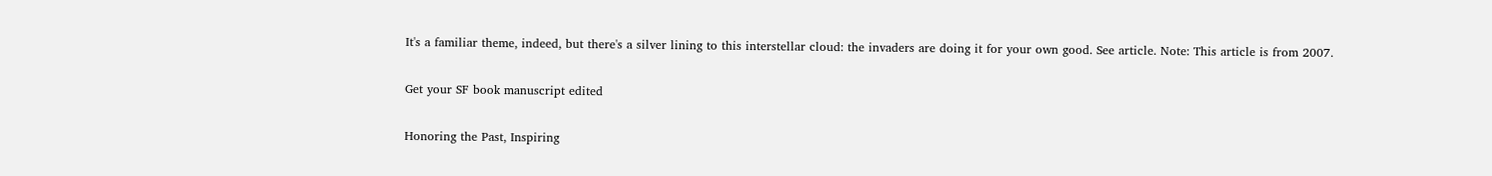It's a familiar theme, indeed, but there's a silver lining to this interstellar cloud: the invaders are doing it for your own good. See article. Note: This article is from 2007.

Get your SF book manuscript edited

Honoring the Past, Inspiring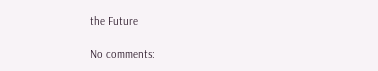the Future

No comments: